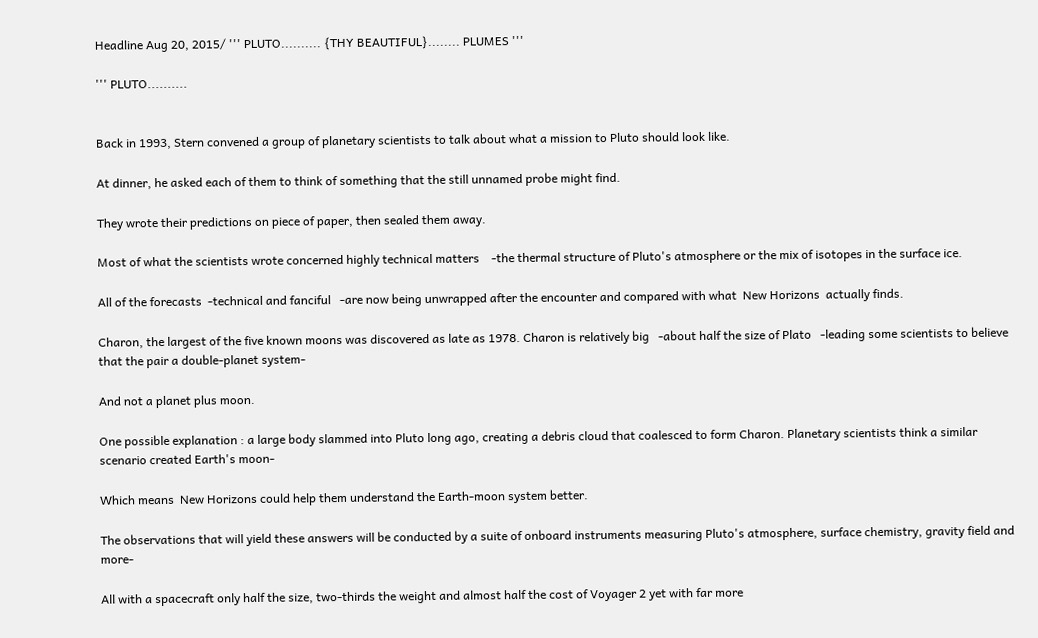Headline Aug 20, 2015/ ''' PLUTO.......... {THY BEAUTIFUL}........ PLUMES '''

''' PLUTO..........


Back in 1993, Stern convened a group of planetary scientists to talk about what a mission to Pluto should look like.

At dinner, he asked each of them to think of something that the still unnamed probe might find.

They wrote their predictions on piece of paper, then sealed them away.

Most of what the scientists wrote concerned highly technical matters    -the thermal structure of Pluto's atmosphere or the mix of isotopes in the surface ice.

All of the forecasts  -technical and fanciful   -are now being unwrapped after the encounter and compared with what  New Horizons  actually finds.

Charon, the largest of the five known moons was discovered as late as 1978. Charon is relatively big   -about half the size of Plato   -leading some scientists to believe that the pair a double-planet system-

And not a planet plus moon.

One possible explanation : a large body slammed into Pluto long ago, creating a debris cloud that coalesced to form Charon. Planetary scientists think a similar scenario created Earth's moon-

Which means  New Horizons could help them understand the Earth-moon system better.

The observations that will yield these answers will be conducted by a suite of onboard instruments measuring Pluto's atmosphere, surface chemistry, gravity field and more-

All with a spacecraft only half the size, two-thirds the weight and almost half the cost of Voyager 2 yet with far more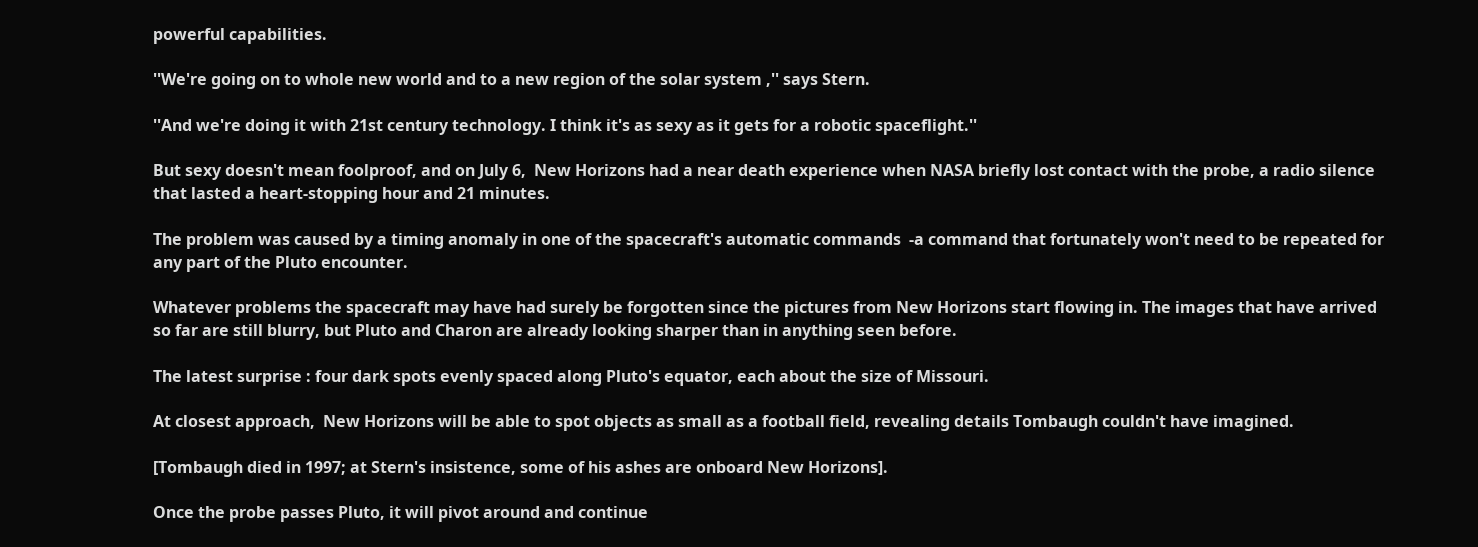powerful capabilities.

''We're going on to whole new world and to a new region of the solar system ,'' says Stern.

''And we're doing it with 21st century technology. I think it's as sexy as it gets for a robotic spaceflight.''

But sexy doesn't mean foolproof, and on July 6,  New Horizons had a near death experience when NASA briefly lost contact with the probe, a radio silence that lasted a heart-stopping hour and 21 minutes.

The problem was caused by a timing anomaly in one of the spacecraft's automatic commands  -a command that fortunately won't need to be repeated for any part of the Pluto encounter.

Whatever problems the spacecraft may have had surely be forgotten since the pictures from New Horizons start flowing in. The images that have arrived so far are still blurry, but Pluto and Charon are already looking sharper than in anything seen before.

The latest surprise : four dark spots evenly spaced along Pluto's equator, each about the size of Missouri.

At closest approach,  New Horizons will be able to spot objects as small as a football field, revealing details Tombaugh couldn't have imagined.

[Tombaugh died in 1997; at Stern's insistence, some of his ashes are onboard New Horizons].

Once the probe passes Pluto, it will pivot around and continue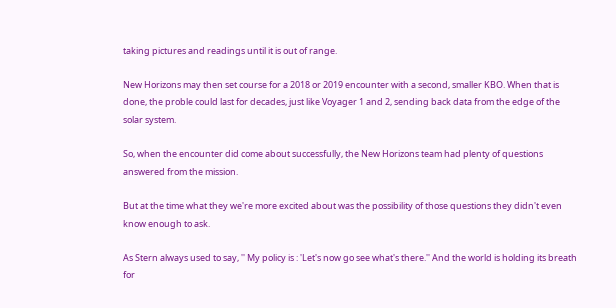taking pictures and readings until it is out of range.

New Horizons may then set course for a 2018 or 2019 encounter with a second, smaller KBO. When that is done, the proble could last for decades, just like Voyager 1 and 2, sending back data from the edge of the solar system.

So, when the encounter did come about successfully, the New Horizons team had plenty of questions answered from the mission.

But at the time what they we're more excited about was the possibility of those questions they didn't even know enough to ask.

As Stern always used to say, '' My policy is : 'Let's now go see what's there.'' And the world is holding its breath for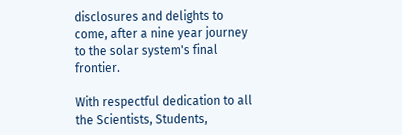disclosures and delights to come, after a nine year journey to the solar system's final frontier.

With respectful dedication to all the Scientists, Students,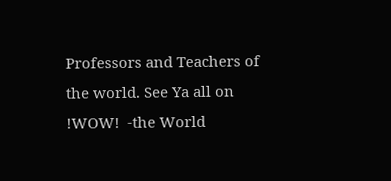Professors and Teachers of the world. See Ya all on !WOW!  -the World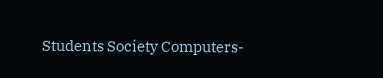Students Society Computers-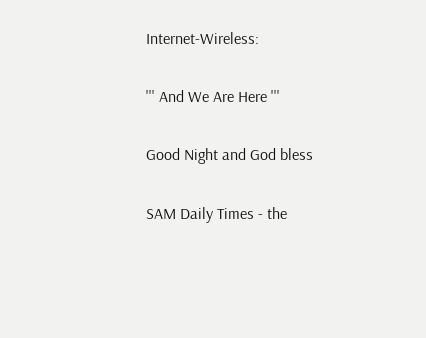Internet-Wireless:

''' And We Are Here '''

Good Night and God bless

SAM Daily Times - the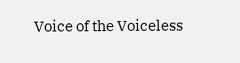Voice of the Voiceless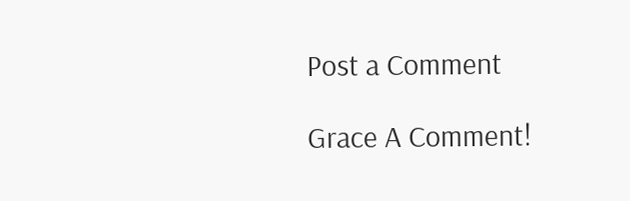Post a Comment

Grace A Comment!